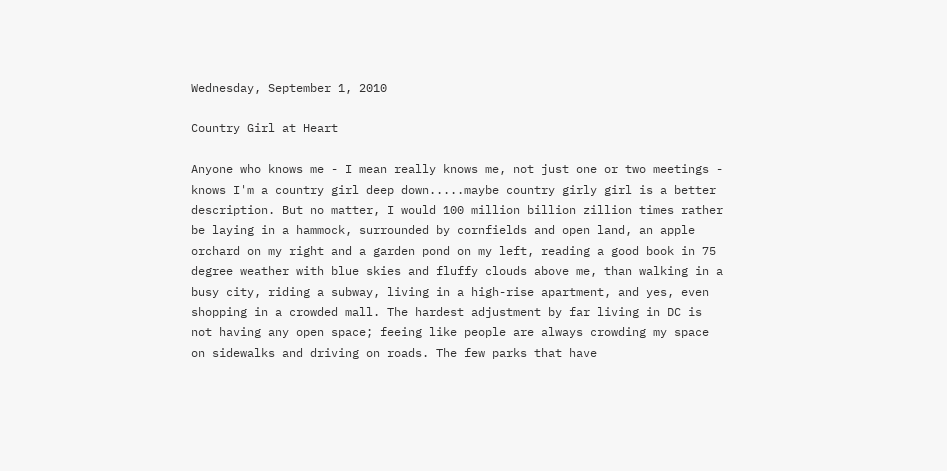Wednesday, September 1, 2010

Country Girl at Heart

Anyone who knows me - I mean really knows me, not just one or two meetings - knows I'm a country girl deep down.....maybe country girly girl is a better description. But no matter, I would 100 million billion zillion times rather be laying in a hammock, surrounded by cornfields and open land, an apple orchard on my right and a garden pond on my left, reading a good book in 75 degree weather with blue skies and fluffy clouds above me, than walking in a busy city, riding a subway, living in a high-rise apartment, and yes, even shopping in a crowded mall. The hardest adjustment by far living in DC is not having any open space; feeing like people are always crowding my space on sidewalks and driving on roads. The few parks that have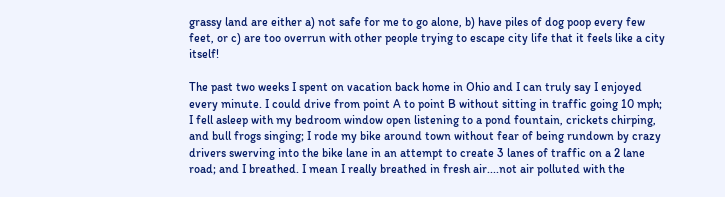grassy land are either a) not safe for me to go alone, b) have piles of dog poop every few feet, or c) are too overrun with other people trying to escape city life that it feels like a city itself!

The past two weeks I spent on vacation back home in Ohio and I can truly say I enjoyed every minute. I could drive from point A to point B without sitting in traffic going 10 mph; I fell asleep with my bedroom window open listening to a pond fountain, crickets chirping, and bull frogs singing; I rode my bike around town without fear of being rundown by crazy drivers swerving into the bike lane in an attempt to create 3 lanes of traffic on a 2 lane road; and I breathed. I mean I really breathed in fresh air....not air polluted with the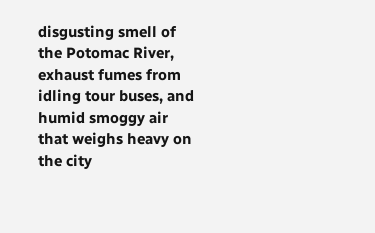disgusting smell of the Potomac River, exhaust fumes from idling tour buses, and humid smoggy air that weighs heavy on the city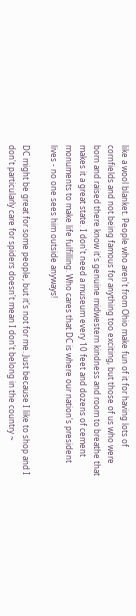like a wool blanket. People who aren't from Ohio make fun of it for having lots of cornfields and not being famous for anything too exciting, but those of us who were born and raised there know it's genuine midwestern kindness and room to breathe that makes it a great state. I don't need a museum every 10 feet and dozens of cement monuments to make life fulfilling. Who cares that DC is where our nation's president lives - no one sees him outside anyways!

DC might be great for some people, but it's not for me. Just because I like to shop and I don't particularly care for spiders doesn't mean I don't belong in the country ~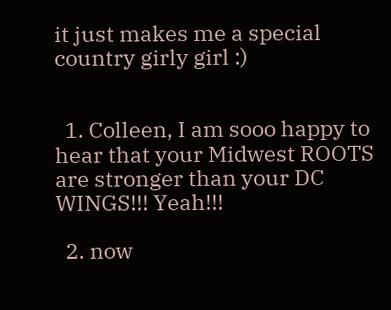it just makes me a special country girly girl :)


  1. Colleen, I am sooo happy to hear that your Midwest ROOTS are stronger than your DC WINGS!!! Yeah!!!

  2. now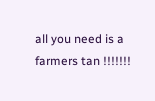all you need is a farmers tan !!!!!!!